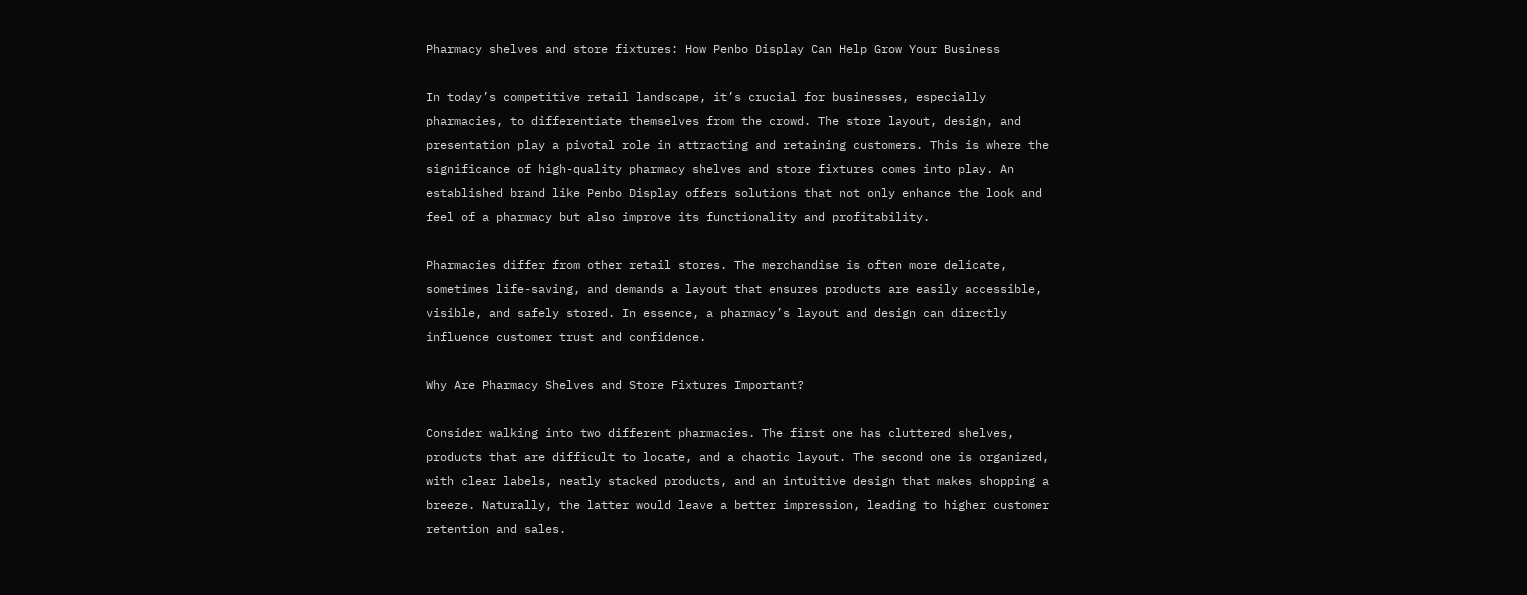Pharmacy shelves and store fixtures: How Penbo Display Can Help Grow Your Business

In today’s competitive retail landscape, it’s crucial for businesses, especially pharmacies, to differentiate themselves from the crowd. The store layout, design, and presentation play a pivotal role in attracting and retaining customers. This is where the significance of high-quality pharmacy shelves and store fixtures comes into play. An established brand like Penbo Display offers solutions that not only enhance the look and feel of a pharmacy but also improve its functionality and profitability.

Pharmacies differ from other retail stores. The merchandise is often more delicate, sometimes life-saving, and demands a layout that ensures products are easily accessible, visible, and safely stored. In essence, a pharmacy’s layout and design can directly influence customer trust and confidence.

Why Are Pharmacy Shelves and Store Fixtures Important?

Consider walking into two different pharmacies. The first one has cluttered shelves, products that are difficult to locate, and a chaotic layout. The second one is organized, with clear labels, neatly stacked products, and an intuitive design that makes shopping a breeze. Naturally, the latter would leave a better impression, leading to higher customer retention and sales.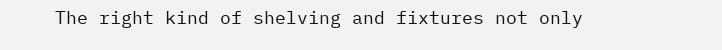The right kind of shelving and fixtures not only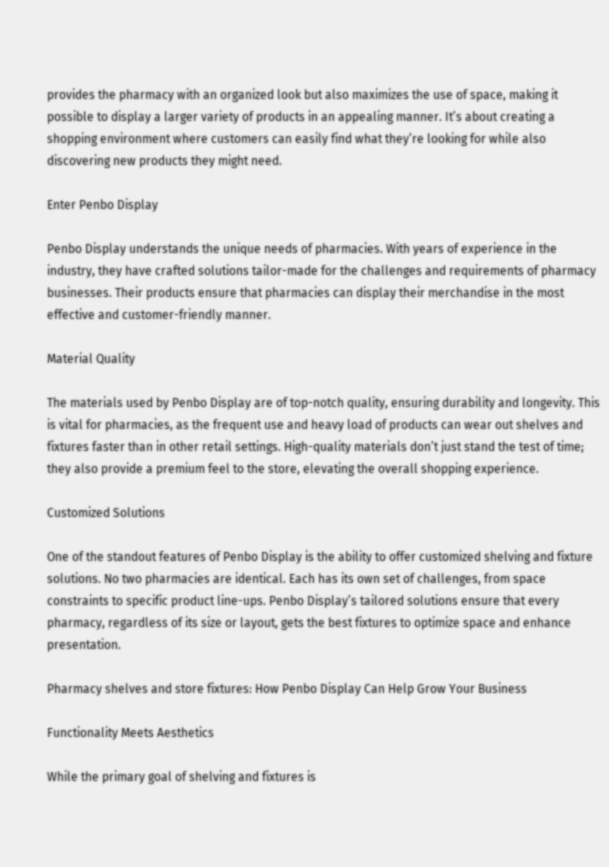provides the pharmacy with an organized look but also maximizes the use of space, making it possible to display a larger variety of products in an appealing manner. It’s about creating a shopping environment where customers can easily find what they’re looking for while also discovering new products they might need.

Enter Penbo Display

Penbo Display understands the unique needs of pharmacies. With years of experience in the industry, they have crafted solutions tailor-made for the challenges and requirements of pharmacy businesses. Their products ensure that pharmacies can display their merchandise in the most effective and customer-friendly manner.

Material Quality

The materials used by Penbo Display are of top-notch quality, ensuring durability and longevity. This is vital for pharmacies, as the frequent use and heavy load of products can wear out shelves and fixtures faster than in other retail settings. High-quality materials don’t just stand the test of time; they also provide a premium feel to the store, elevating the overall shopping experience.

Customized Solutions

One of the standout features of Penbo Display is the ability to offer customized shelving and fixture solutions. No two pharmacies are identical. Each has its own set of challenges, from space constraints to specific product line-ups. Penbo Display’s tailored solutions ensure that every pharmacy, regardless of its size or layout, gets the best fixtures to optimize space and enhance presentation.

Pharmacy shelves and store fixtures: How Penbo Display Can Help Grow Your Business

Functionality Meets Aesthetics

While the primary goal of shelving and fixtures is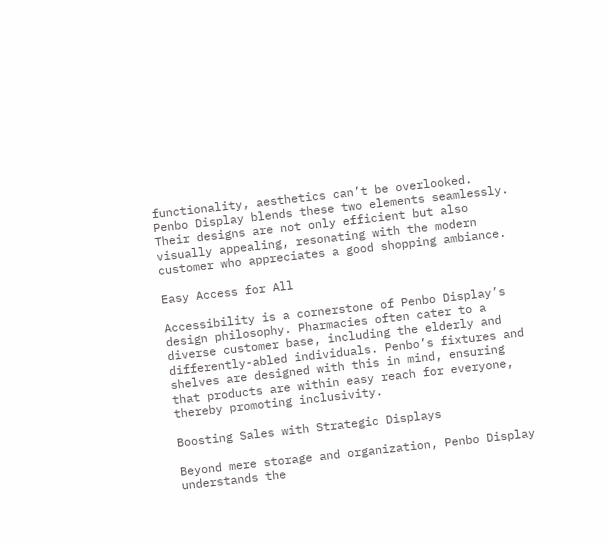functionality, aesthetics can’t be overlooked. Penbo Display blends these two elements seamlessly. Their designs are not only efficient but also visually appealing, resonating with the modern customer who appreciates a good shopping ambiance.

Easy Access for All

Accessibility is a cornerstone of Penbo Display’s design philosophy. Pharmacies often cater to a diverse customer base, including the elderly and differently-abled individuals. Penbo’s fixtures and shelves are designed with this in mind, ensuring that products are within easy reach for everyone, thereby promoting inclusivity.

Boosting Sales with Strategic Displays

Beyond mere storage and organization, Penbo Display understands the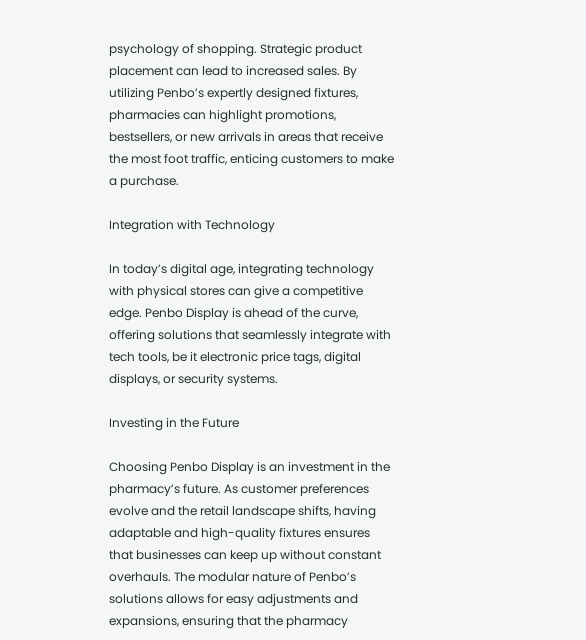psychology of shopping. Strategic product placement can lead to increased sales. By utilizing Penbo’s expertly designed fixtures, pharmacies can highlight promotions, bestsellers, or new arrivals in areas that receive the most foot traffic, enticing customers to make a purchase.

Integration with Technology

In today’s digital age, integrating technology with physical stores can give a competitive edge. Penbo Display is ahead of the curve, offering solutions that seamlessly integrate with tech tools, be it electronic price tags, digital displays, or security systems.

Investing in the Future

Choosing Penbo Display is an investment in the pharmacy’s future. As customer preferences evolve and the retail landscape shifts, having adaptable and high-quality fixtures ensures that businesses can keep up without constant overhauls. The modular nature of Penbo’s solutions allows for easy adjustments and expansions, ensuring that the pharmacy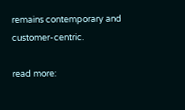remains contemporary and customer-centric.

read more: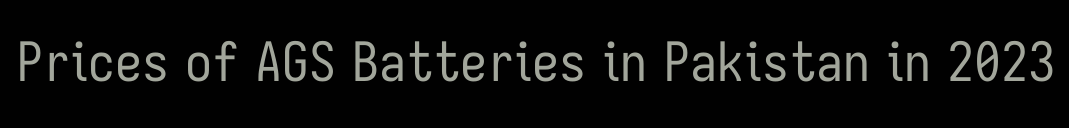Prices of AGS Batteries in Pakistan in 2023